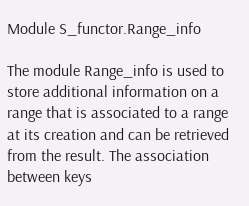Module S_functor.Range_info

The module Range_info is used to store additional information on a range that is associated to a range at its creation and can be retrieved from the result. The association between keys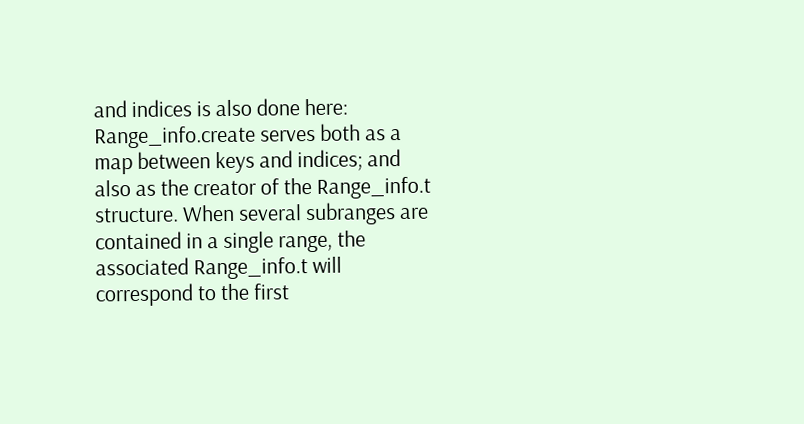and indices is also done here: Range_info.create serves both as a map between keys and indices; and also as the creator of the Range_info.t structure. When several subranges are contained in a single range, the associated Range_info.t will correspond to the first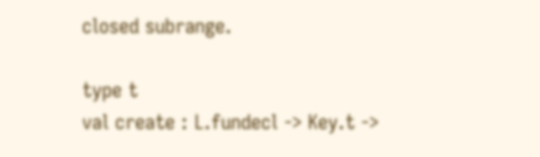closed subrange.

type t
val create : L.fundecl -> Key.t ->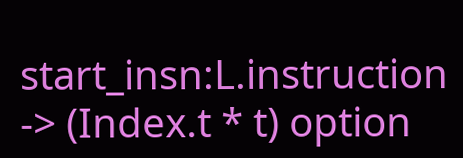start_insn:L.instruction -> (Index.t * t) option